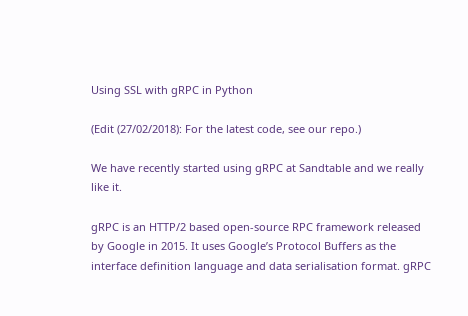Using SSL with gRPC in Python

(Edit (27/02/2018): For the latest code, see our repo.)

We have recently started using gRPC at Sandtable and we really like it.

gRPC is an HTTP/2 based open-source RPC framework released by Google in 2015. It uses Google’s Protocol Buffers as the interface definition language and data serialisation format. gRPC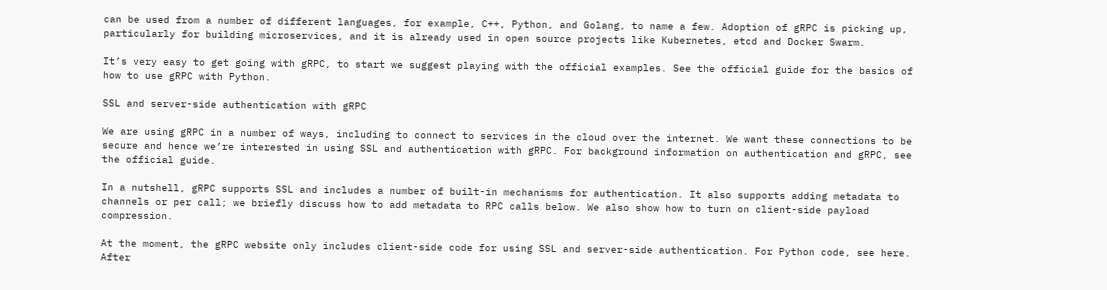can be used from a number of different languages, for example, C++, Python, and Golang, to name a few. Adoption of gRPC is picking up, particularly for building microservices, and it is already used in open source projects like Kubernetes, etcd and Docker Swarm.

It’s very easy to get going with gRPC, to start we suggest playing with the official examples. See the official guide for the basics of how to use gRPC with Python.

SSL and server-side authentication with gRPC

We are using gRPC in a number of ways, including to connect to services in the cloud over the internet. We want these connections to be secure and hence we’re interested in using SSL and authentication with gRPC. For background information on authentication and gRPC, see the official guide.

In a nutshell, gRPC supports SSL and includes a number of built-in mechanisms for authentication. It also supports adding metadata to channels or per call; we briefly discuss how to add metadata to RPC calls below. We also show how to turn on client-side payload compression.

At the moment, the gRPC website only includes client-side code for using SSL and server-side authentication. For Python code, see here. After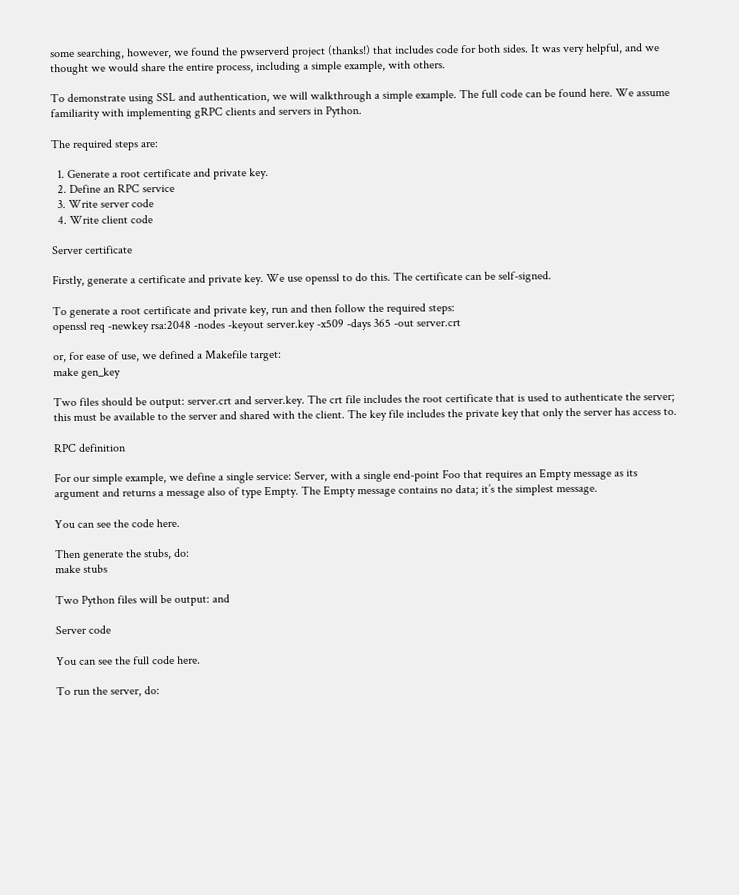some searching, however, we found the pwserverd project (thanks!) that includes code for both sides. It was very helpful, and we thought we would share the entire process, including a simple example, with others.

To demonstrate using SSL and authentication, we will walkthrough a simple example. The full code can be found here. We assume familiarity with implementing gRPC clients and servers in Python.

The required steps are:

  1. Generate a root certificate and private key.
  2. Define an RPC service
  3. Write server code
  4. Write client code

Server certificate

Firstly, generate a certificate and private key. We use openssl to do this. The certificate can be self-signed.

To generate a root certificate and private key, run and then follow the required steps:
openssl req -newkey rsa:2048 -nodes -keyout server.key -x509 -days 365 -out server.crt

or, for ease of use, we defined a Makefile target:
make gen_key

Two files should be output: server.crt and server.key. The crt file includes the root certificate that is used to authenticate the server; this must be available to the server and shared with the client. The key file includes the private key that only the server has access to.

RPC definition

For our simple example, we define a single service: Server, with a single end-point Foo that requires an Empty message as its argument and returns a message also of type Empty. The Empty message contains no data; it’s the simplest message.

You can see the code here.

Then generate the stubs, do:
make stubs

Two Python files will be output: and

Server code

You can see the full code here.

To run the server, do: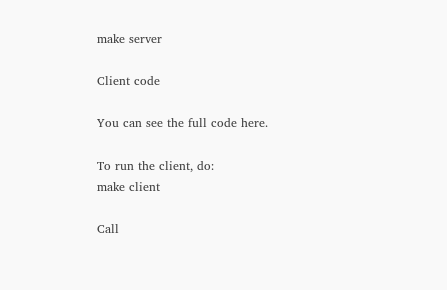make server

Client code

You can see the full code here.

To run the client, do:
make client

Call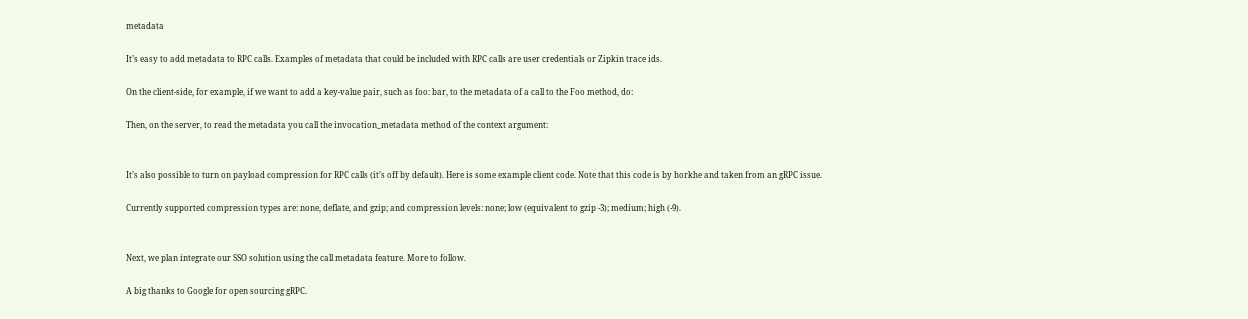metadata

It’s easy to add metadata to RPC calls. Examples of metadata that could be included with RPC calls are user credentials or Zipkin trace ids.

On the client-side, for example, if we want to add a key-value pair, such as foo: bar, to the metadata of a call to the Foo method, do:

Then, on the server, to read the metadata you call the invocation_metadata method of the context argument:


It’s also possible to turn on payload compression for RPC calls (it’s off by default). Here is some example client code. Note that this code is by horkhe and taken from an gRPC issue.

Currently supported compression types are: none, deflate, and gzip; and compression levels: none; low (equivalent to gzip -3); medium; high (-9).


Next, we plan integrate our SSO solution using the call metadata feature. More to follow.

A big thanks to Google for open sourcing gRPC.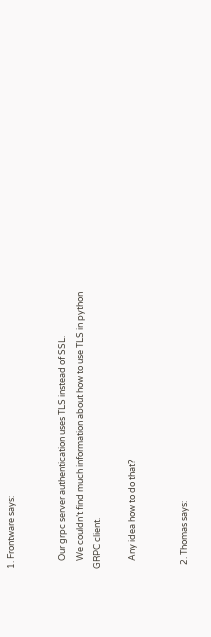1. Frontware says:


    Our grpc server authentication uses TLS instead of SSL.
    We couldn’t find much information about how to use TLS in python GRPC client.

    Any idea how to do that?


  2. Thomas says: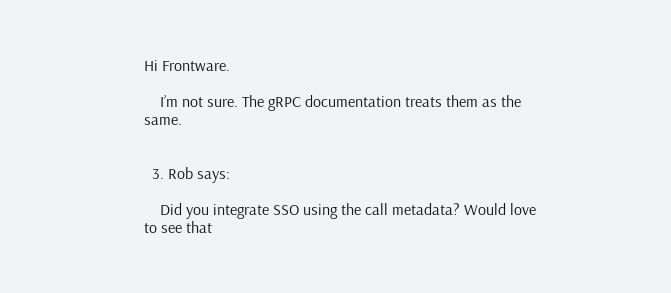Hi Frontware.

    I’m not sure. The gRPC documentation treats them as the same.


  3. Rob says:

    Did you integrate SSO using the call metadata? Would love to see that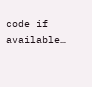code if available…